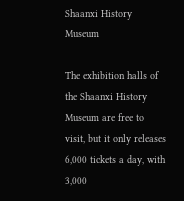Shaanxi History Museum

The exhibition halls of the Shaanxi History Museum are free to visit, but it only releases 6,000 tickets a day, with 3,000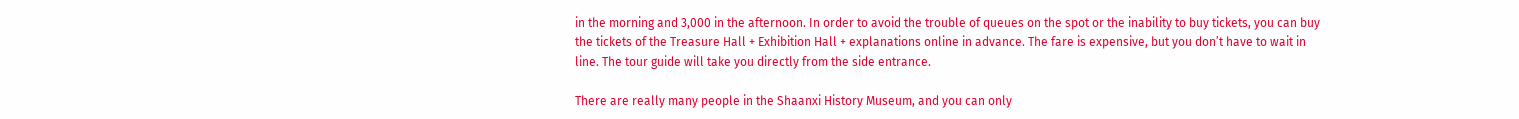in the morning and 3,000 in the afternoon. In order to avoid the trouble of queues on the spot or the inability to buy tickets, you can buy the tickets of the Treasure Hall + Exhibition Hall + explanations online in advance. The fare is expensive, but you don’t have to wait in line. The tour guide will take you directly from the side entrance.

There are really many people in the Shaanxi History Museum, and you can only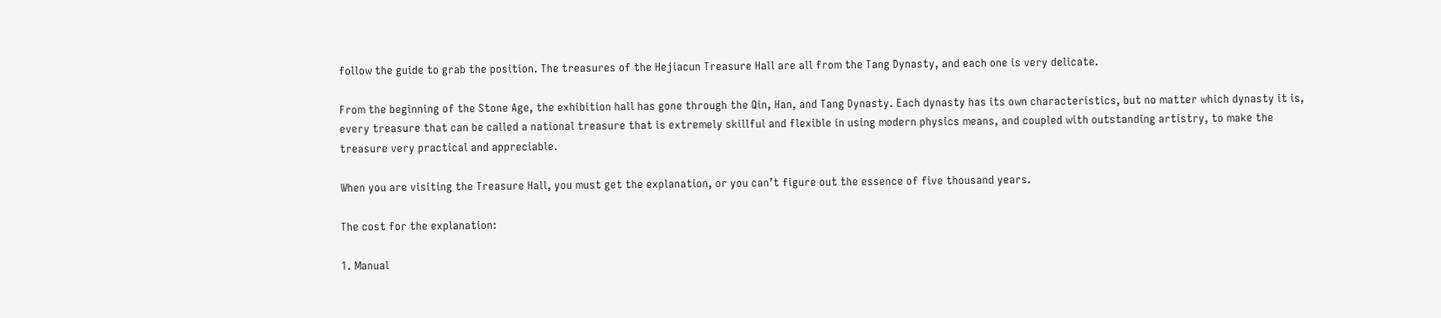follow the guide to grab the position. The treasures of the Hejiacun Treasure Hall are all from the Tang Dynasty, and each one is very delicate.

From the beginning of the Stone Age, the exhibition hall has gone through the Qin, Han, and Tang Dynasty. Each dynasty has its own characteristics, but no matter which dynasty it is, every treasure that can be called a national treasure that is extremely skillful and flexible in using modern physics means, and coupled with outstanding artistry, to make the treasure very practical and appreciable.

When you are visiting the Treasure Hall, you must get the explanation, or you can’t figure out the essence of five thousand years.

The cost for the explanation:

1. Manual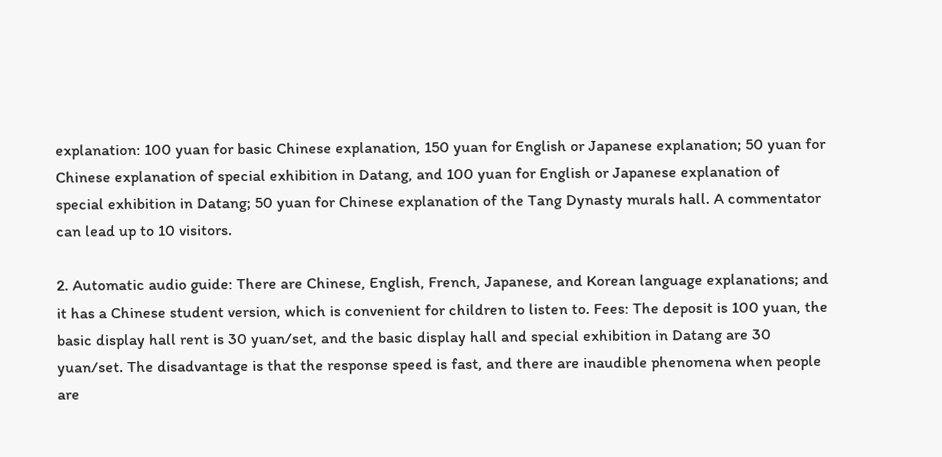explanation: 100 yuan for basic Chinese explanation, 150 yuan for English or Japanese explanation; 50 yuan for Chinese explanation of special exhibition in Datang, and 100 yuan for English or Japanese explanation of special exhibition in Datang; 50 yuan for Chinese explanation of the Tang Dynasty murals hall. A commentator can lead up to 10 visitors.

2. Automatic audio guide: There are Chinese, English, French, Japanese, and Korean language explanations; and it has a Chinese student version, which is convenient for children to listen to. Fees: The deposit is 100 yuan, the basic display hall rent is 30 yuan/set, and the basic display hall and special exhibition in Datang are 30 yuan/set. The disadvantage is that the response speed is fast, and there are inaudible phenomena when people are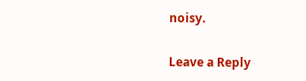noisy.

Leave a Reply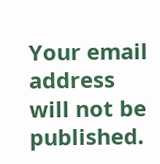Your email address will not be published.